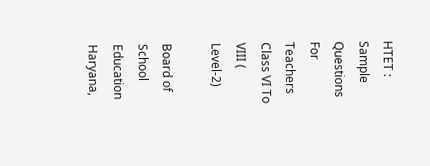HTET : Sample Questions For Teachers Class VI To VIII ( Level-2)

Board of School Education Haryana,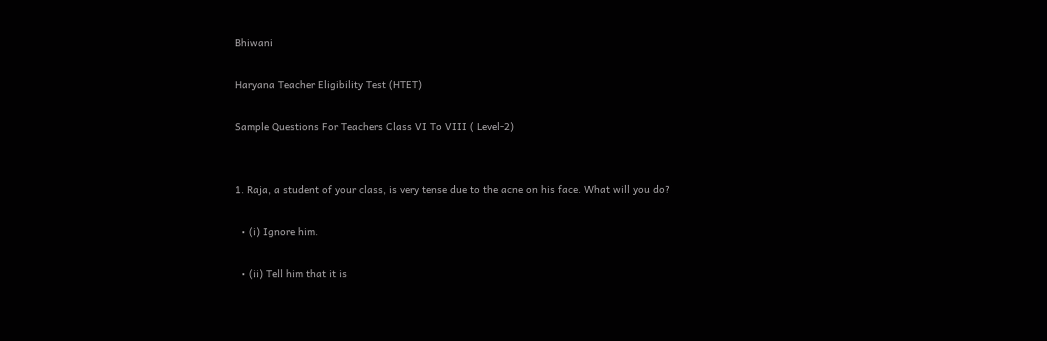Bhiwani

Haryana Teacher Eligibility Test (HTET)

Sample Questions For Teachers Class VI To VIII ( Level-2)


1. Raja, a student of your class, is very tense due to the acne on his face. What will you do?

  • (i) Ignore him.

  • (ii) Tell him that it is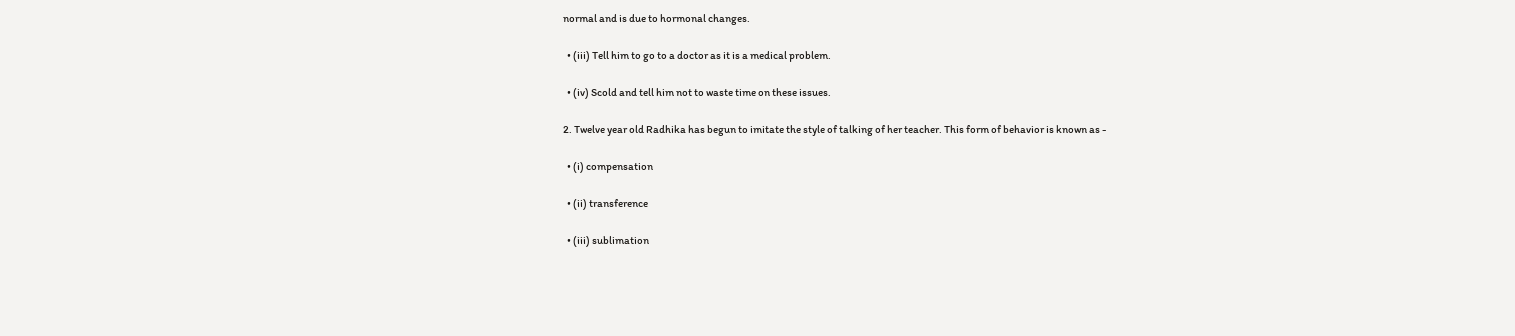normal and is due to hormonal changes.

  • (iii) Tell him to go to a doctor as it is a medical problem.

  • (iv) Scold and tell him not to waste time on these issues.

2. Twelve year old Radhika has begun to imitate the style of talking of her teacher. This form of behavior is known as -

  • (i) compensation

  • (ii) transference

  • (iii) sublimation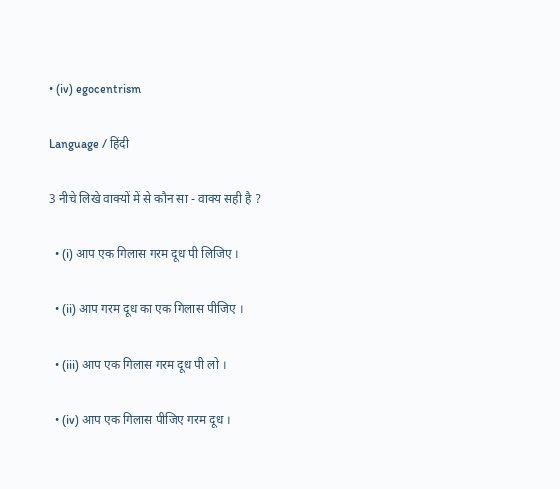• (iv) egocentrism

Language / हिंदी

3 नीचे लिखे वाक्यों में से कौन सा - वाक्य सही है ?

  • (i) आप एक गिलास गरम दूध पी लिजिए ।

  • (ii) आप गरम दूध का एक गिलास पीजिए ।

  • (iii) आप एक गिलास गरम दूध पी लो ।

  • (iv) आप एक गिलास पीजिए गरम दूध ।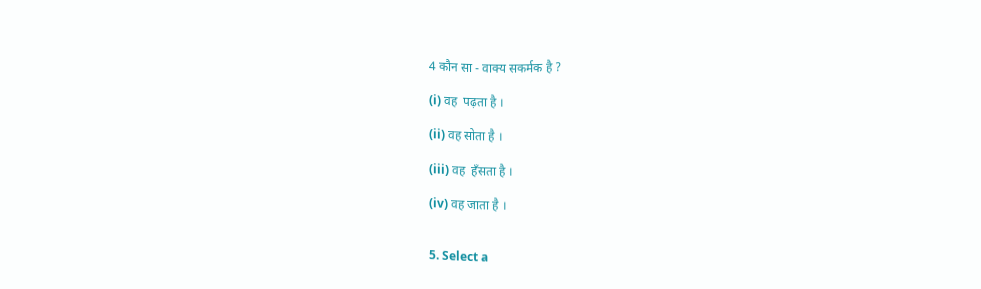4 कौन सा - वाक्य सकर्मक है ?

(i) वह  पढ़ता है ।

(ii) वह सोता है ।

(iii) वह  हँसता है ।

(iv) वह जाता है ।


5. Select a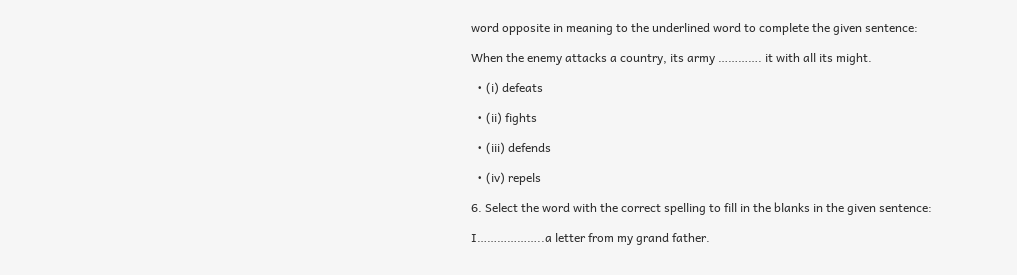word opposite in meaning to the underlined word to complete the given sentence:

When the enemy attacks a country, its army …………. it with all its might.

  • (i) defeats

  • (ii) fights

  • (iii) defends

  • (iv) repels

6. Select the word with the correct spelling to fill in the blanks in the given sentence:

I………………..a letter from my grand father.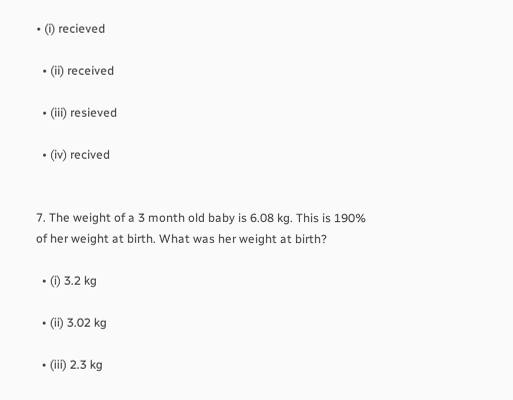• (i) recieved

  • (ii) received

  • (iii) resieved

  • (iv) recived


7. The weight of a 3 month old baby is 6.08 kg. This is 190% of her weight at birth. What was her weight at birth?

  • (i) 3.2 kg

  • (ii) 3.02 kg

  • (iii) 2.3 kg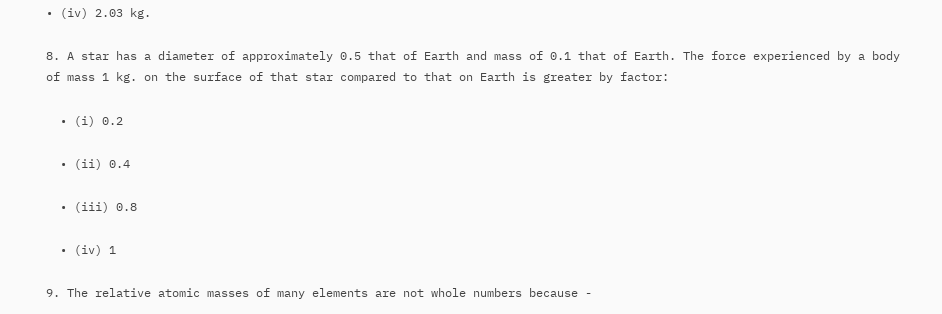• (iv) 2.03 kg.

8. A star has a diameter of approximately 0.5 that of Earth and mass of 0.1 that of Earth. The force experienced by a body of mass 1 kg. on the surface of that star compared to that on Earth is greater by factor:

  • (i) 0.2

  • (ii) 0.4

  • (iii) 0.8

  • (iv) 1

9. The relative atomic masses of many elements are not whole numbers because -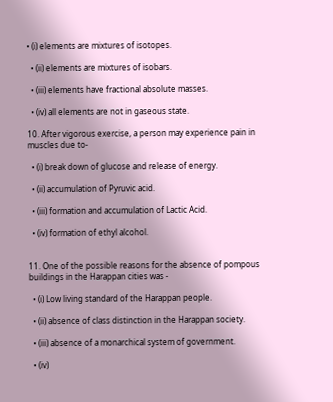• (i) elements are mixtures of isotopes.

  • (ii) elements are mixtures of isobars.

  • (iii) elements have fractional absolute masses.

  • (iv) all elements are not in gaseous state.

10. After vigorous exercise, a person may experience pain in muscles due to-

  • (i) break down of glucose and release of energy.

  • (ii) accumulation of Pyruvic acid.

  • (iii) formation and accumulation of Lactic Acid.

  • (iv) formation of ethyl alcohol.


11. One of the possible reasons for the absence of pompous buildings in the Harappan cities was -

  • (i) Low living standard of the Harappan people.

  • (ii) absence of class distinction in the Harappan society.

  • (iii) absence of a monarchical system of government.

  • (iv)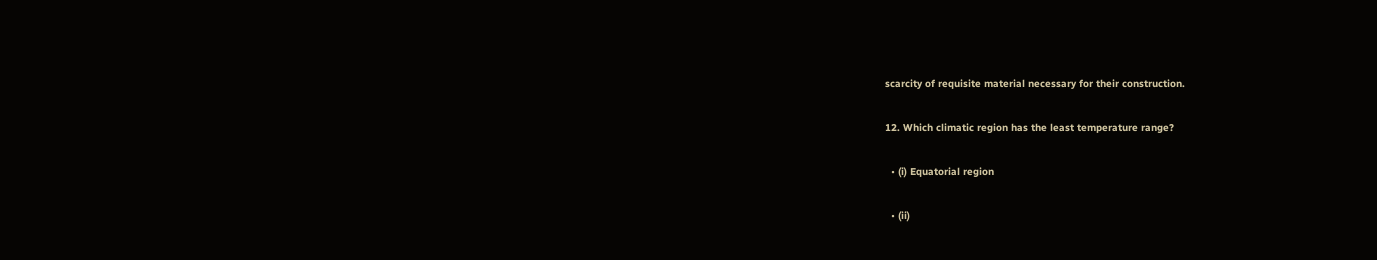scarcity of requisite material necessary for their construction.

12. Which climatic region has the least temperature range?

  • (i) Equatorial region

  • (ii)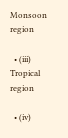Monsoon region

  • (iii) Tropical region

  • (iv)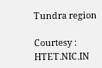Tundra region

Courtesy : HTET.NIC.IN